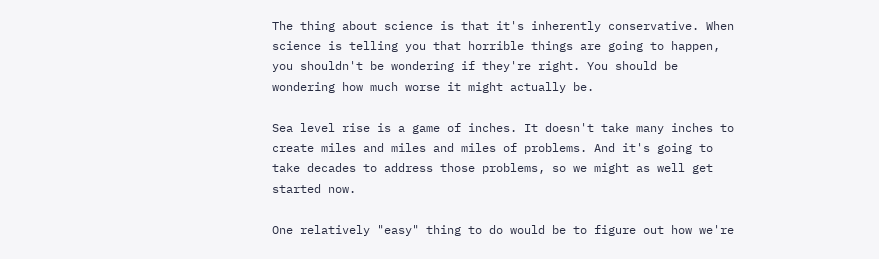The thing about science is that it's inherently conservative. When science is telling you that horrible things are going to happen, you shouldn't be wondering if they're right. You should be wondering how much worse it might actually be.

Sea level rise is a game of inches. It doesn't take many inches to create miles and miles and miles of problems. And it's going to take decades to address those problems, so we might as well get started now.

One relatively "easy" thing to do would be to figure out how we're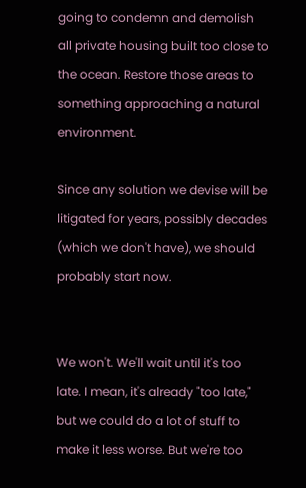going to condemn and demolish all private housing built too close to the ocean. Restore those areas to something approaching a natural environment.

Since any solution we devise will be litigated for years, possibly decades (which we don't have), we should probably start now.


We won't. We'll wait until it's too late. I mean, it's already "too late," but we could do a lot of stuff to make it less worse. But we're too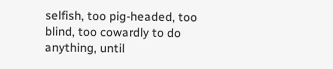selfish, too pig-headed, too blind, too cowardly to do anything, until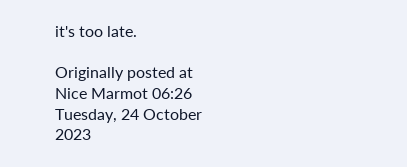it's too late.

Originally posted at Nice Marmot 06:26 Tuesday, 24 October 2023